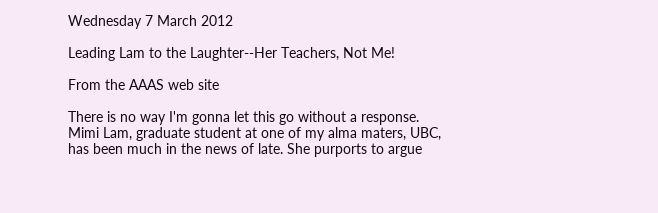Wednesday 7 March 2012

Leading Lam to the Laughter--Her Teachers, Not Me!

From the AAAS web site

There is no way I'm gonna let this go without a response. Mimi Lam, graduate student at one of my alma maters, UBC, has been much in the news of late. She purports to argue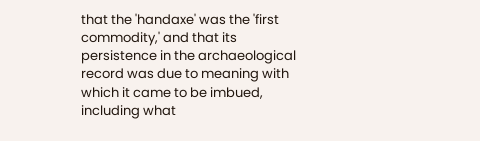that the 'handaxe' was the 'first commodity,' and that its persistence in the archaeological record was due to meaning with which it came to be imbued, including what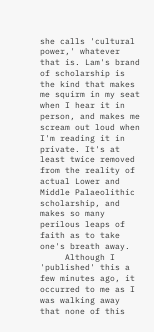she calls 'cultural power,' whatever that is. Lam's brand of scholarship is the kind that makes me squirm in my seat when I hear it in person, and makes me scream out loud when I'm reading it in private. It's at least twice removed from the reality of actual Lower and Middle Palaeolithic scholarship, and makes so many perilous leaps of faith as to take one's breath away.
     Although I 'published' this a few minutes ago, it occurred to me as I was walking away that none of this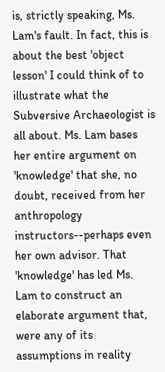is, strictly speaking, Ms. Lam's fault. In fact, this is about the best 'object lesson' I could think of to illustrate what the Subversive Archaeologist is all about. Ms. Lam bases her entire argument on 'knowledge' that she, no doubt, received from her anthropology instructors--perhaps even her own advisor. That 'knowledge' has led Ms. Lam to construct an elaborate argument that, were any of its assumptions in reality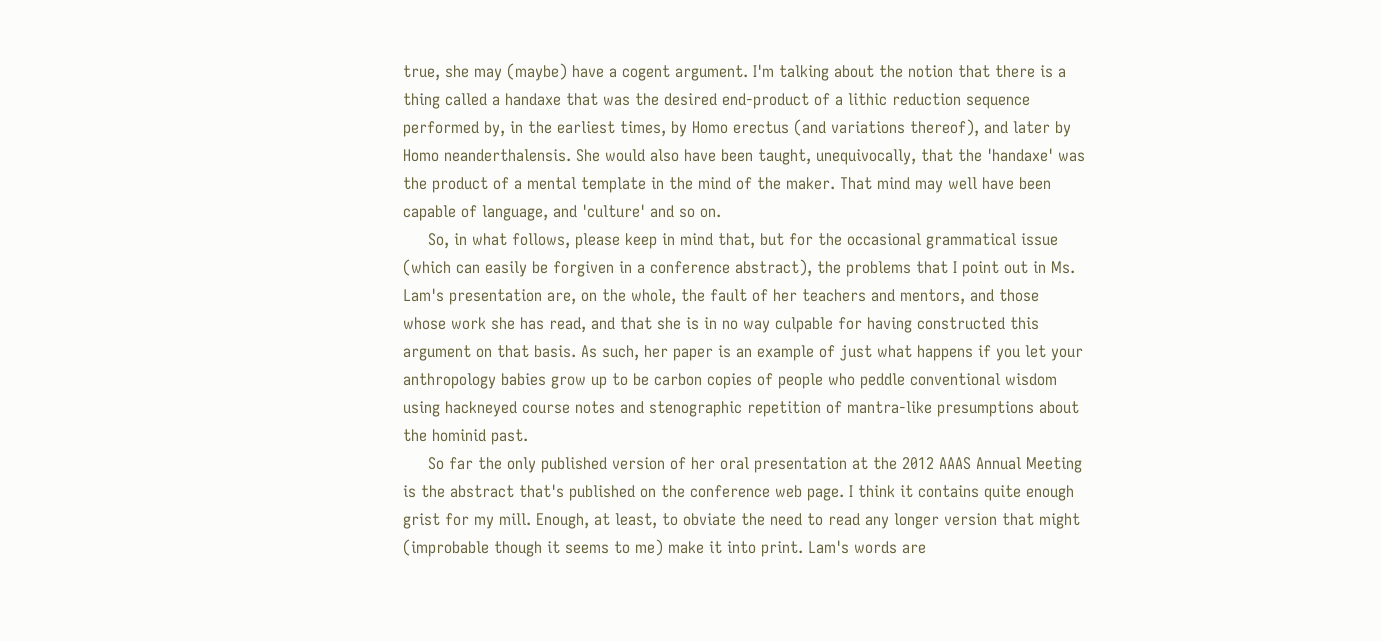true, she may (maybe) have a cogent argument. I'm talking about the notion that there is a thing called a handaxe that was the desired end-product of a lithic reduction sequence performed by, in the earliest times, by Homo erectus (and variations thereof), and later by Homo neanderthalensis. She would also have been taught, unequivocally, that the 'handaxe' was the product of a mental template in the mind of the maker. That mind may well have been capable of language, and 'culture' and so on.
     So, in what follows, please keep in mind that, but for the occasional grammatical issue (which can easily be forgiven in a conference abstract), the problems that I point out in Ms. Lam's presentation are, on the whole, the fault of her teachers and mentors, and those whose work she has read, and that she is in no way culpable for having constructed this argument on that basis. As such, her paper is an example of just what happens if you let your anthropology babies grow up to be carbon copies of people who peddle conventional wisdom using hackneyed course notes and stenographic repetition of mantra-like presumptions about the hominid past.
     So far the only published version of her oral presentation at the 2012 AAAS Annual Meeting is the abstract that's published on the conference web page. I think it contains quite enough grist for my mill. Enough, at least, to obviate the need to read any longer version that might (improbable though it seems to me) make it into print. Lam's words are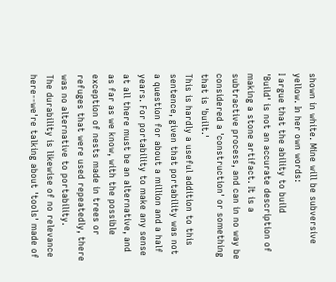shown in white. Mine will be subversive yellow. In her own words:
I argue that the ability to build
'Build' is not an accurate description of making a stone artifact. It is a subtractive process, and can in no way be considered a 'construction' or something that is 'built.'
This is hardly a useful addition to this sentence, given that portability was not a question for about a million and a half years. For portability to make any sense at all there must be an alternative, and as far as we know, with the possible exception of nests made in trees or refuges that were used repeatedly, there was no alternative to portability.
The durability is likewise of no relevance here--we're talking about 'tools' made of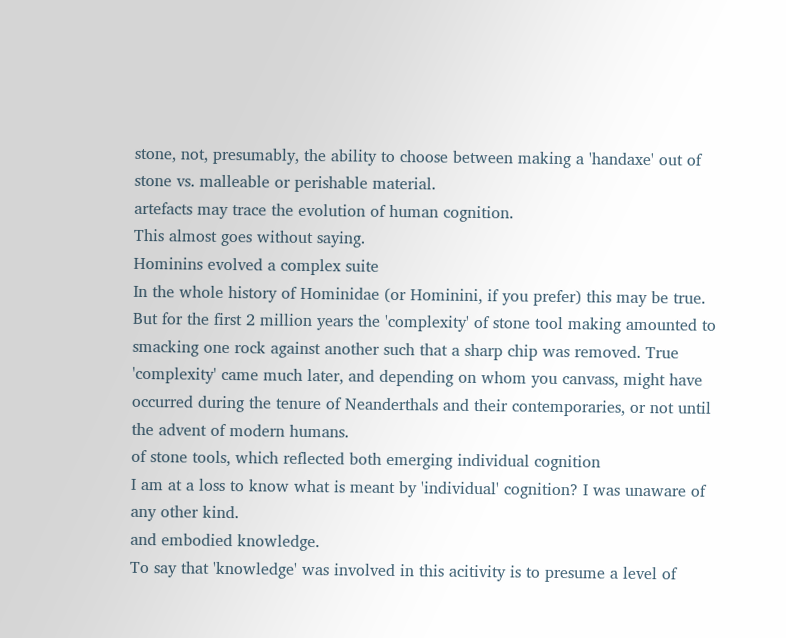stone, not, presumably, the ability to choose between making a 'handaxe' out of stone vs. malleable or perishable material.
artefacts may trace the evolution of human cognition.
This almost goes without saying.
Hominins evolved a complex suite
In the whole history of Hominidae (or Hominini, if you prefer) this may be true. But for the first 2 million years the 'complexity' of stone tool making amounted to smacking one rock against another such that a sharp chip was removed. True 'complexity' came much later, and depending on whom you canvass, might have occurred during the tenure of Neanderthals and their contemporaries, or not until the advent of modern humans.
of stone tools, which reflected both emerging individual cognition
I am at a loss to know what is meant by 'individual' cognition? I was unaware of any other kind.
and embodied knowledge.
To say that 'knowledge' was involved in this acitivity is to presume a level of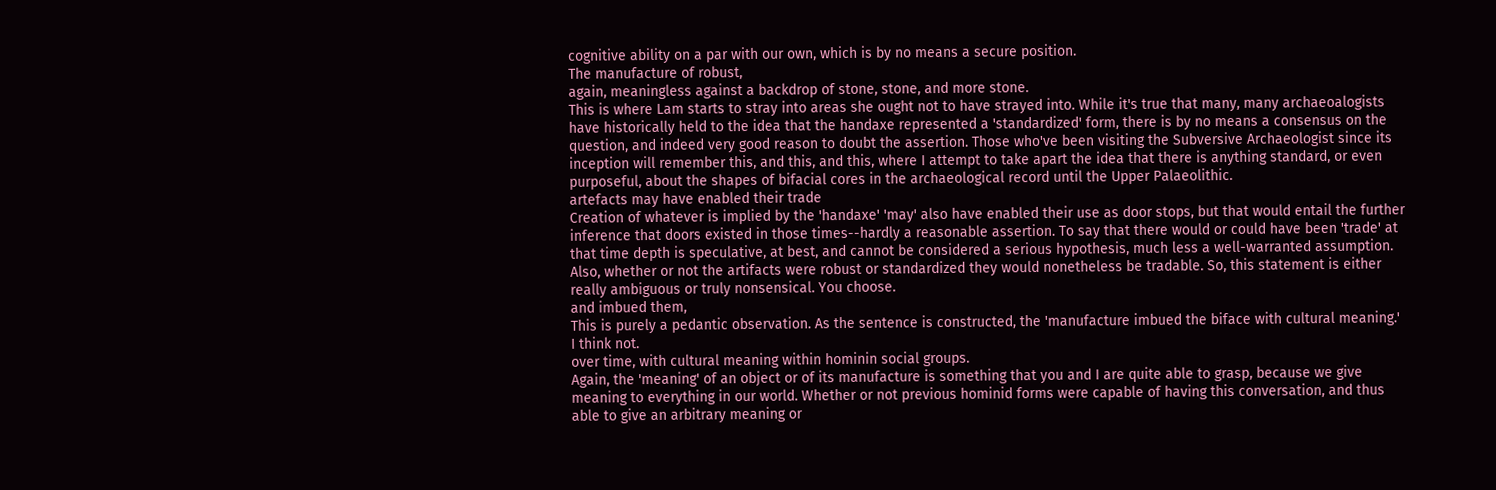cognitive ability on a par with our own, which is by no means a secure position.
The manufacture of robust,
again, meaningless against a backdrop of stone, stone, and more stone.
This is where Lam starts to stray into areas she ought not to have strayed into. While it's true that many, many archaeoalogists have historically held to the idea that the handaxe represented a 'standardized' form, there is by no means a consensus on the question, and indeed very good reason to doubt the assertion. Those who've been visiting the Subversive Archaeologist since its inception will remember this, and this, and this, where I attempt to take apart the idea that there is anything standard, or even purposeful, about the shapes of bifacial cores in the archaeological record until the Upper Palaeolithic.
artefacts may have enabled their trade
Creation of whatever is implied by the 'handaxe' 'may' also have enabled their use as door stops, but that would entail the further inference that doors existed in those times--hardly a reasonable assertion. To say that there would or could have been 'trade' at that time depth is speculative, at best, and cannot be considered a serious hypothesis, much less a well-warranted assumption. Also, whether or not the artifacts were robust or standardized they would nonetheless be tradable. So, this statement is either really ambiguous or truly nonsensical. You choose.
and imbued them,
This is purely a pedantic observation. As the sentence is constructed, the 'manufacture imbued the biface with cultural meaning.' I think not.
over time, with cultural meaning within hominin social groups.
Again, the 'meaning' of an object or of its manufacture is something that you and I are quite able to grasp, because we give meaning to everything in our world. Whether or not previous hominid forms were capable of having this conversation, and thus able to give an arbitrary meaning or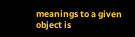meanings to a given object is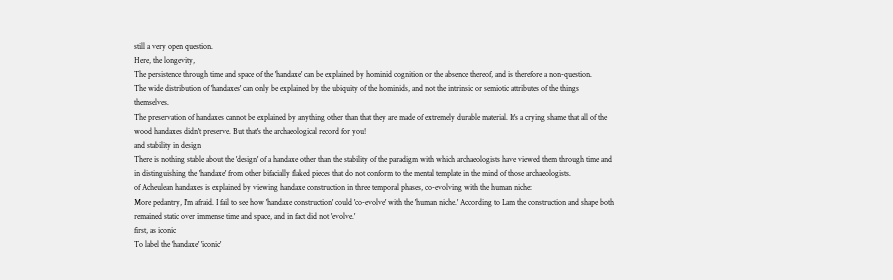still a very open question.
Here, the longevity,
The persistence through time and space of the 'handaxe' can be explained by hominid cognition or the absence thereof, and is therefore a non-question.
The wide distribution of 'handaxes' can only be explained by the ubiquity of the hominids, and not the intrinsic or semiotic attributes of the things themselves.
The preservation of handaxes cannot be explained by anything other than that they are made of extremely durable material. It's a crying shame that all of the wood handaxes didn't preserve. But that's the archaeological record for you!
and stability in design
There is nothing stable about the 'design' of a handaxe other than the stability of the paradigm with which archaeologists have viewed them through time and in distinguishing the 'handaxe' from other bifacially flaked pieces that do not conform to the mental template in the mind of those archaeologists.
of Acheulean handaxes is explained by viewing handaxe construction in three temporal phases, co-evolving with the human niche:
More pedantry, I'm afraid. I fail to see how 'handaxe construction' could 'co-evolve' with the 'human niche.' According to Lam the construction and shape both remained static over immense time and space, and in fact did not 'evolve.'
first, as iconic
To label the 'handaxe' 'iconic'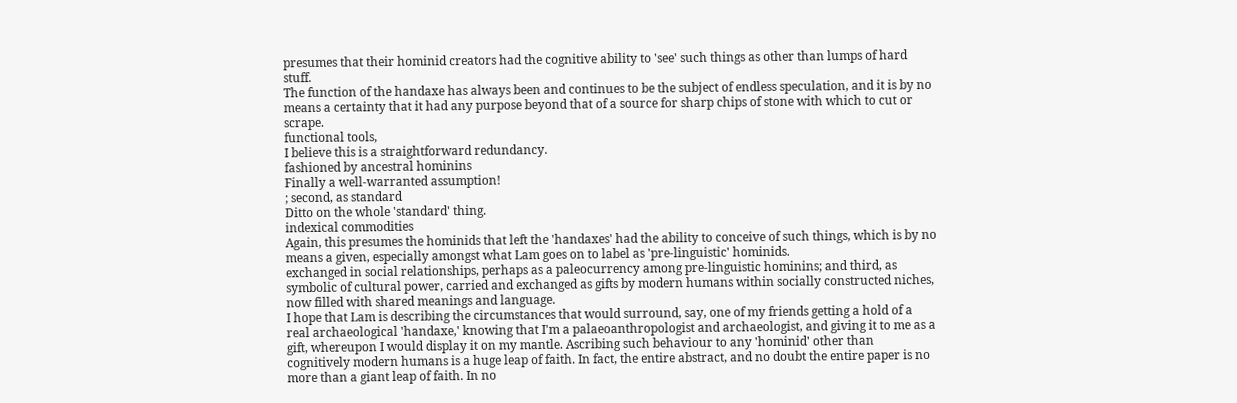presumes that their hominid creators had the cognitive ability to 'see' such things as other than lumps of hard stuff.
The function of the handaxe has always been and continues to be the subject of endless speculation, and it is by no means a certainty that it had any purpose beyond that of a source for sharp chips of stone with which to cut or scrape.
functional tools,
I believe this is a straightforward redundancy.
fashioned by ancestral hominins
Finally a well-warranted assumption!
; second, as standard
Ditto on the whole 'standard' thing.
indexical commodities
Again, this presumes the hominids that left the 'handaxes' had the ability to conceive of such things, which is by no means a given, especially amongst what Lam goes on to label as 'pre-linguistic' hominids.
exchanged in social relationships, perhaps as a paleocurrency among pre-linguistic hominins; and third, as symbolic of cultural power, carried and exchanged as gifts by modern humans within socially constructed niches, now filled with shared meanings and language.
I hope that Lam is describing the circumstances that would surround, say, one of my friends getting a hold of a real archaeological 'handaxe,' knowing that I'm a palaeoanthropologist and archaeologist, and giving it to me as a gift, whereupon I would display it on my mantle. Ascribing such behaviour to any 'hominid' other than cognitively modern humans is a huge leap of faith. In fact, the entire abstract, and no doubt the entire paper is no more than a giant leap of faith. In no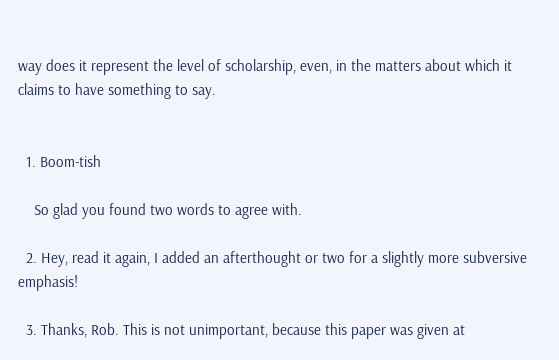way does it represent the level of scholarship, even, in the matters about which it claims to have something to say.


  1. Boom-tish

    So glad you found two words to agree with.

  2. Hey, read it again, I added an afterthought or two for a slightly more subversive emphasis!

  3. Thanks, Rob. This is not unimportant, because this paper was given at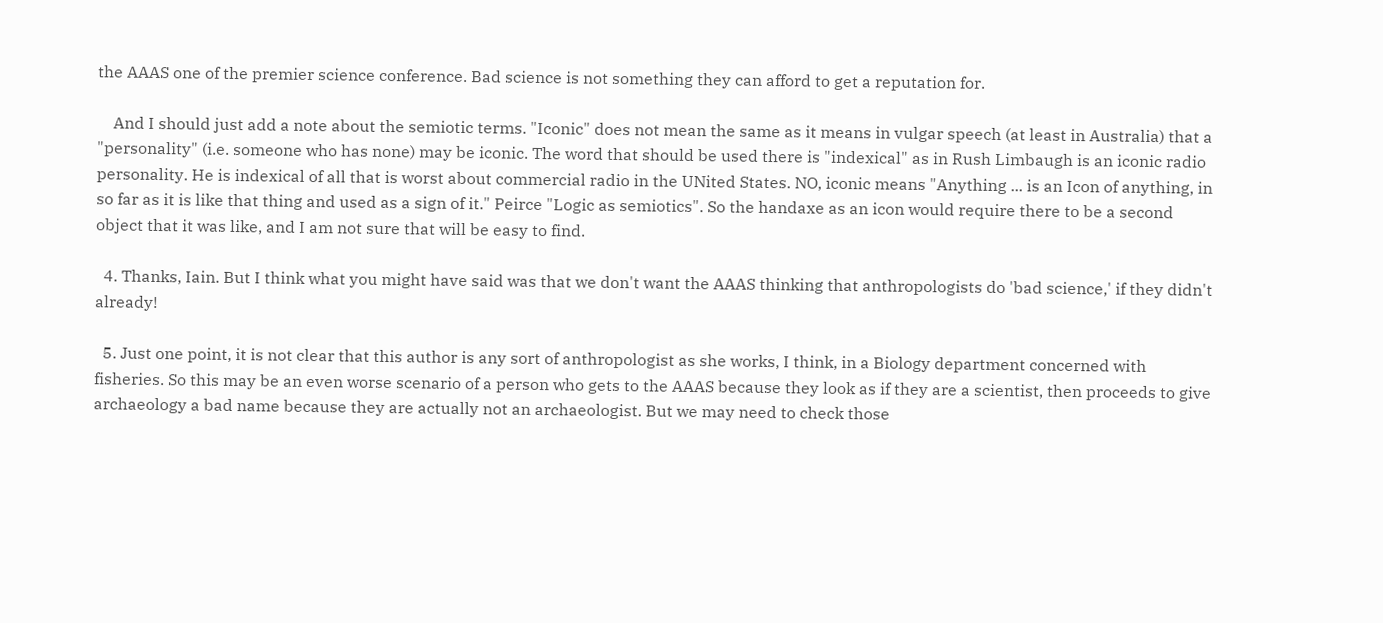the AAAS one of the premier science conference. Bad science is not something they can afford to get a reputation for.

    And I should just add a note about the semiotic terms. "Iconic" does not mean the same as it means in vulgar speech (at least in Australia) that a "personality" (i.e. someone who has none) may be iconic. The word that should be used there is "indexical" as in Rush Limbaugh is an iconic radio personality. He is indexical of all that is worst about commercial radio in the UNited States. NO, iconic means "Anything ... is an Icon of anything, in so far as it is like that thing and used as a sign of it." Peirce "Logic as semiotics". So the handaxe as an icon would require there to be a second object that it was like, and I am not sure that will be easy to find.

  4. Thanks, Iain. But I think what you might have said was that we don't want the AAAS thinking that anthropologists do 'bad science,' if they didn't already!

  5. Just one point, it is not clear that this author is any sort of anthropologist as she works, I think, in a Biology department concerned with fisheries. So this may be an even worse scenario of a person who gets to the AAAS because they look as if they are a scientist, then proceeds to give archaeology a bad name because they are actually not an archaeologist. But we may need to check those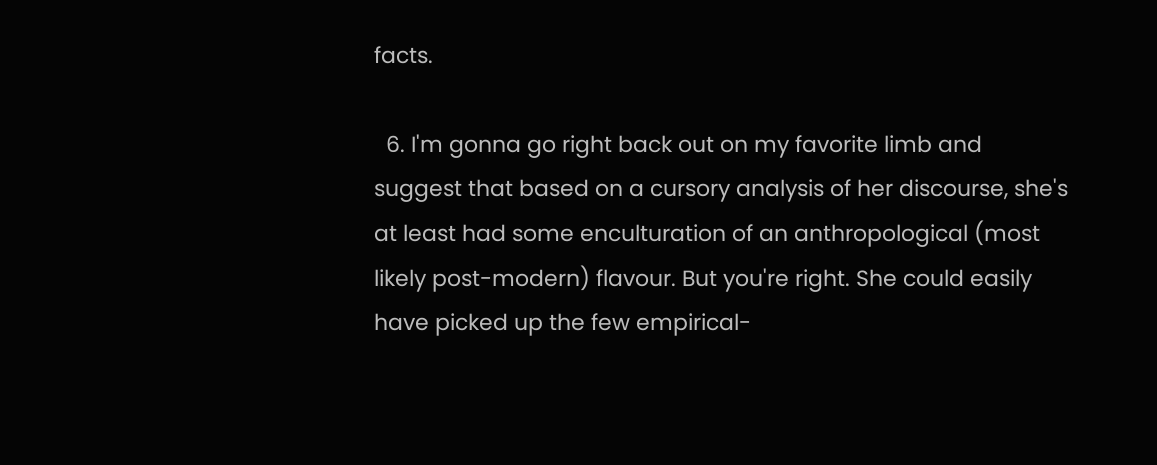facts.

  6. I'm gonna go right back out on my favorite limb and suggest that based on a cursory analysis of her discourse, she's at least had some enculturation of an anthropological (most likely post-modern) flavour. But you're right. She could easily have picked up the few empirical-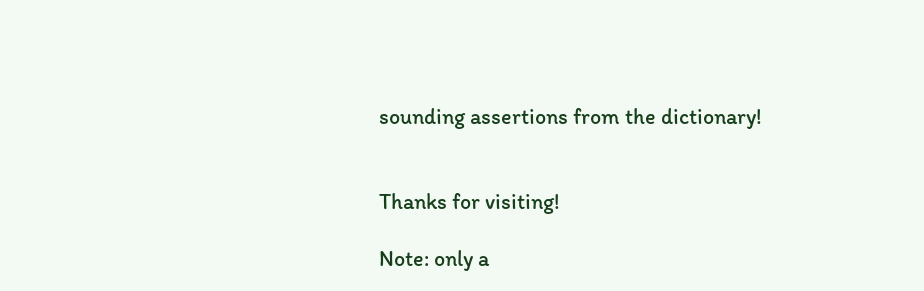sounding assertions from the dictionary!


Thanks for visiting!

Note: only a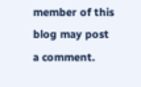member of this blog may post a comment.